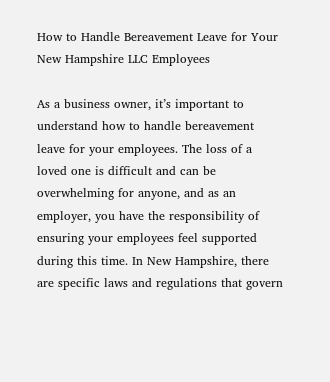How to Handle Bereavement Leave for Your New Hampshire LLC Employees

As a business owner, it’s important to understand how to handle bereavement leave for your employees. The loss of a loved one is difficult and can be overwhelming for anyone, and as an employer, you have the responsibility of ensuring your employees feel supported during this time. In New Hampshire, there are specific laws and regulations that govern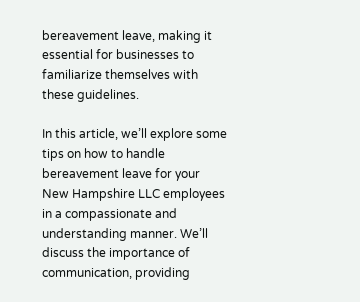bereavement leave, making it essential for businesses to familiarize themselves with these guidelines.

In this article, we’ll explore some tips on how to handle bereavement leave for your New Hampshire LLC employees in a compassionate and understanding manner. We’ll discuss the importance of communication, providing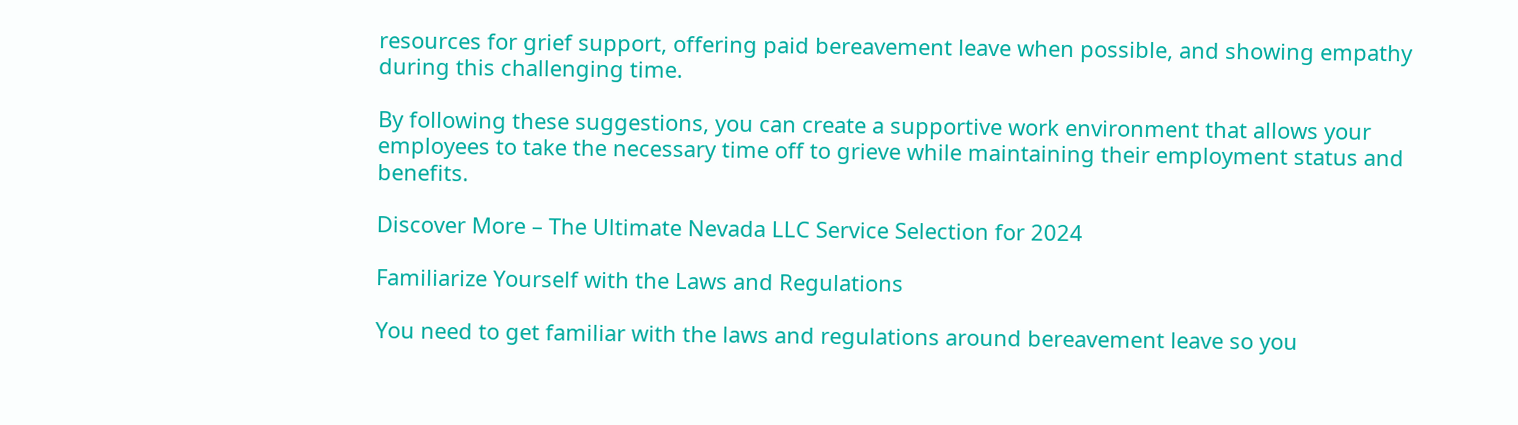resources for grief support, offering paid bereavement leave when possible, and showing empathy during this challenging time.

By following these suggestions, you can create a supportive work environment that allows your employees to take the necessary time off to grieve while maintaining their employment status and benefits.

Discover More – The Ultimate Nevada LLC Service Selection for 2024

Familiarize Yourself with the Laws and Regulations

You need to get familiar with the laws and regulations around bereavement leave so you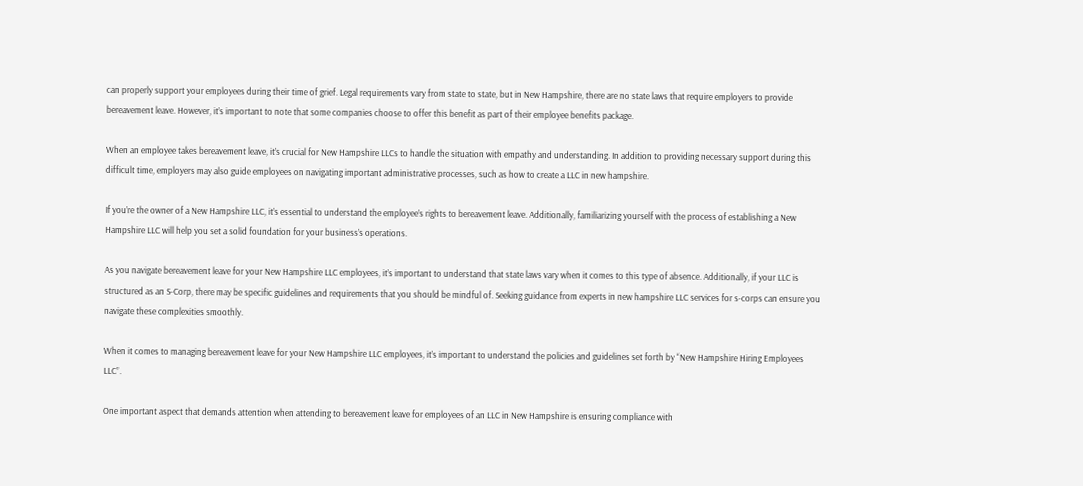can properly support your employees during their time of grief. Legal requirements vary from state to state, but in New Hampshire, there are no state laws that require employers to provide bereavement leave. However, it’s important to note that some companies choose to offer this benefit as part of their employee benefits package.

When an employee takes bereavement leave, it’s crucial for New Hampshire LLCs to handle the situation with empathy and understanding. In addition to providing necessary support during this difficult time, employers may also guide employees on navigating important administrative processes, such as how to create a LLC in new hampshire.

If you’re the owner of a New Hampshire LLC, it’s essential to understand the employee’s rights to bereavement leave. Additionally, familiarizing yourself with the process of establishing a New Hampshire LLC will help you set a solid foundation for your business’s operations.

As you navigate bereavement leave for your New Hampshire LLC employees, it’s important to understand that state laws vary when it comes to this type of absence. Additionally, if your LLC is structured as an S-Corp, there may be specific guidelines and requirements that you should be mindful of. Seeking guidance from experts in new hampshire LLC services for s-corps can ensure you navigate these complexities smoothly.

When it comes to managing bereavement leave for your New Hampshire LLC employees, it’s important to understand the policies and guidelines set forth by “New Hampshire Hiring Employees LLC”.

One important aspect that demands attention when attending to bereavement leave for employees of an LLC in New Hampshire is ensuring compliance with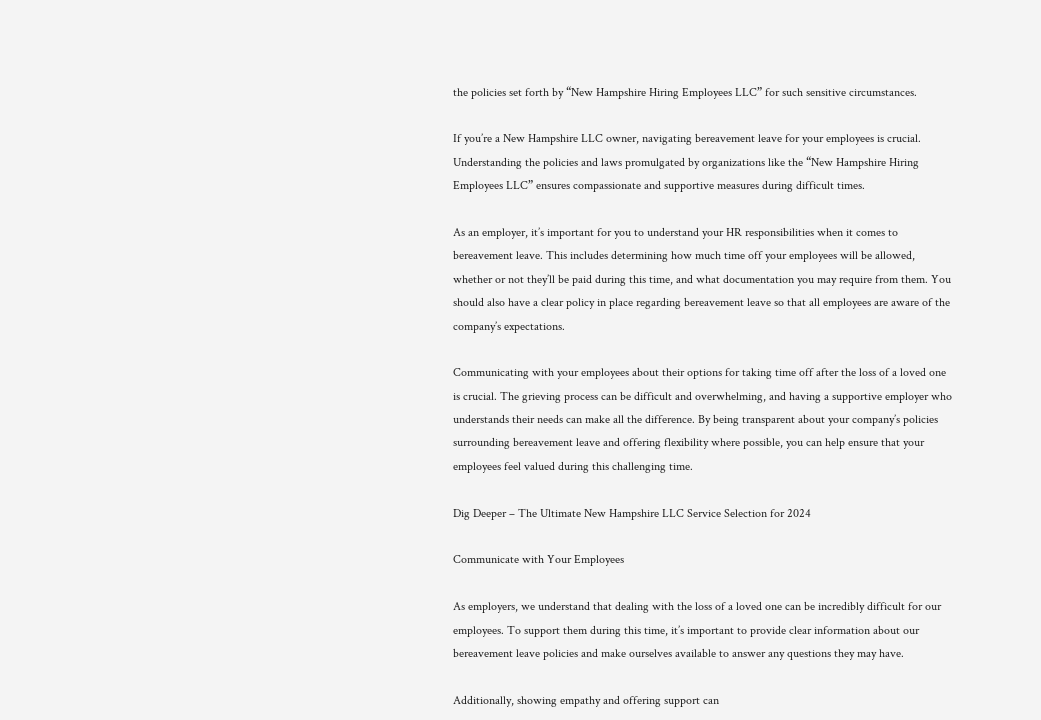the policies set forth by “New Hampshire Hiring Employees LLC” for such sensitive circumstances.

If you’re a New Hampshire LLC owner, navigating bereavement leave for your employees is crucial. Understanding the policies and laws promulgated by organizations like the “New Hampshire Hiring Employees LLC” ensures compassionate and supportive measures during difficult times.

As an employer, it’s important for you to understand your HR responsibilities when it comes to bereavement leave. This includes determining how much time off your employees will be allowed, whether or not they’ll be paid during this time, and what documentation you may require from them. You should also have a clear policy in place regarding bereavement leave so that all employees are aware of the company’s expectations.

Communicating with your employees about their options for taking time off after the loss of a loved one is crucial. The grieving process can be difficult and overwhelming, and having a supportive employer who understands their needs can make all the difference. By being transparent about your company’s policies surrounding bereavement leave and offering flexibility where possible, you can help ensure that your employees feel valued during this challenging time.

Dig Deeper – The Ultimate New Hampshire LLC Service Selection for 2024

Communicate with Your Employees

As employers, we understand that dealing with the loss of a loved one can be incredibly difficult for our employees. To support them during this time, it’s important to provide clear information about our bereavement leave policies and make ourselves available to answer any questions they may have.

Additionally, showing empathy and offering support can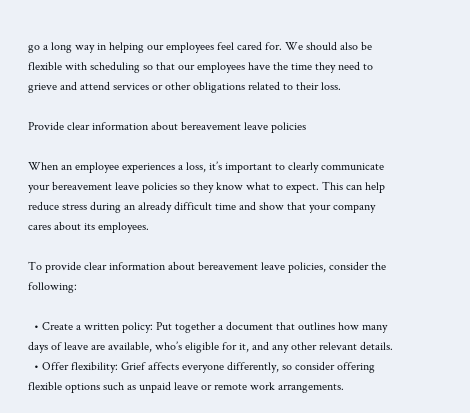go a long way in helping our employees feel cared for. We should also be flexible with scheduling so that our employees have the time they need to grieve and attend services or other obligations related to their loss.

Provide clear information about bereavement leave policies

When an employee experiences a loss, it’s important to clearly communicate your bereavement leave policies so they know what to expect. This can help reduce stress during an already difficult time and show that your company cares about its employees.

To provide clear information about bereavement leave policies, consider the following:

  • Create a written policy: Put together a document that outlines how many days of leave are available, who’s eligible for it, and any other relevant details.
  • Offer flexibility: Grief affects everyone differently, so consider offering flexible options such as unpaid leave or remote work arrangements.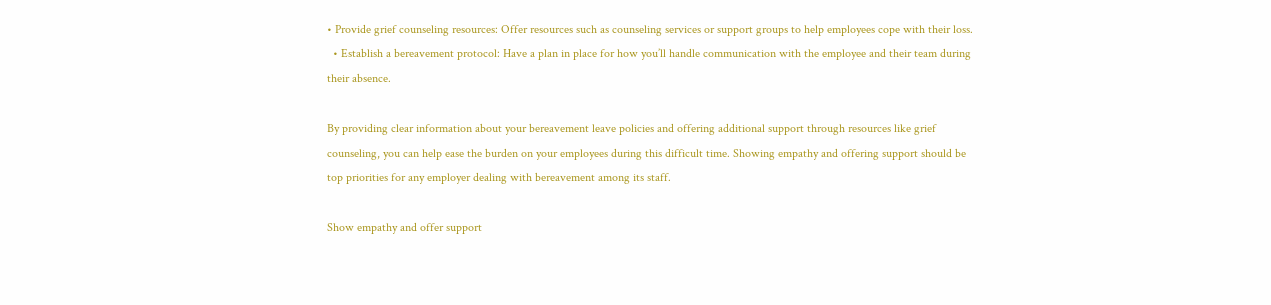• Provide grief counseling resources: Offer resources such as counseling services or support groups to help employees cope with their loss.
  • Establish a bereavement protocol: Have a plan in place for how you’ll handle communication with the employee and their team during their absence.

By providing clear information about your bereavement leave policies and offering additional support through resources like grief counseling, you can help ease the burden on your employees during this difficult time. Showing empathy and offering support should be top priorities for any employer dealing with bereavement among its staff.

Show empathy and offer support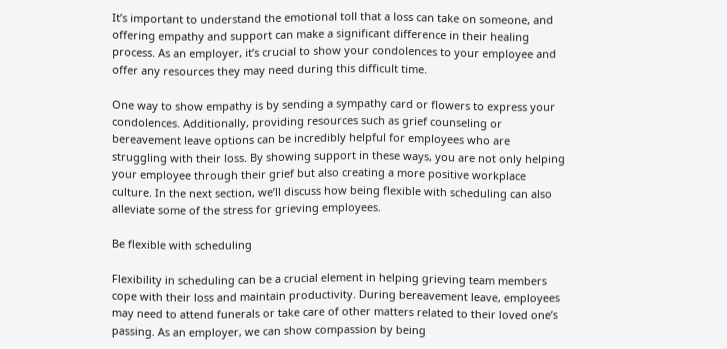It’s important to understand the emotional toll that a loss can take on someone, and offering empathy and support can make a significant difference in their healing process. As an employer, it’s crucial to show your condolences to your employee and offer any resources they may need during this difficult time.

One way to show empathy is by sending a sympathy card or flowers to express your condolences. Additionally, providing resources such as grief counseling or bereavement leave options can be incredibly helpful for employees who are struggling with their loss. By showing support in these ways, you are not only helping your employee through their grief but also creating a more positive workplace culture. In the next section, we’ll discuss how being flexible with scheduling can also alleviate some of the stress for grieving employees.

Be flexible with scheduling

Flexibility in scheduling can be a crucial element in helping grieving team members cope with their loss and maintain productivity. During bereavement leave, employees may need to attend funerals or take care of other matters related to their loved one’s passing. As an employer, we can show compassion by being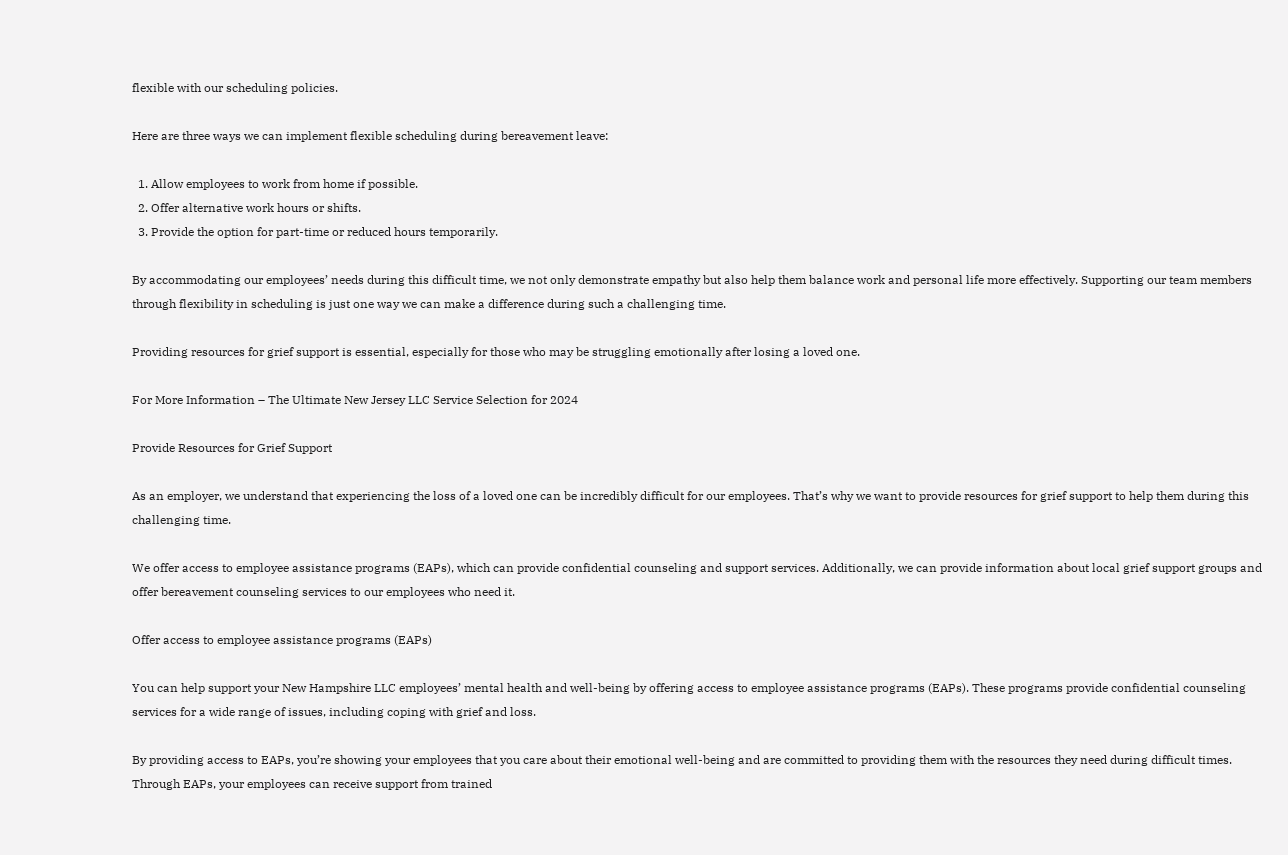flexible with our scheduling policies.

Here are three ways we can implement flexible scheduling during bereavement leave:

  1. Allow employees to work from home if possible.
  2. Offer alternative work hours or shifts.
  3. Provide the option for part-time or reduced hours temporarily.

By accommodating our employees’ needs during this difficult time, we not only demonstrate empathy but also help them balance work and personal life more effectively. Supporting our team members through flexibility in scheduling is just one way we can make a difference during such a challenging time.

Providing resources for grief support is essential, especially for those who may be struggling emotionally after losing a loved one.

For More Information – The Ultimate New Jersey LLC Service Selection for 2024

Provide Resources for Grief Support

As an employer, we understand that experiencing the loss of a loved one can be incredibly difficult for our employees. That’s why we want to provide resources for grief support to help them during this challenging time.

We offer access to employee assistance programs (EAPs), which can provide confidential counseling and support services. Additionally, we can provide information about local grief support groups and offer bereavement counseling services to our employees who need it.

Offer access to employee assistance programs (EAPs)

You can help support your New Hampshire LLC employees’ mental health and well-being by offering access to employee assistance programs (EAPs). These programs provide confidential counseling services for a wide range of issues, including coping with grief and loss.

By providing access to EAPs, you’re showing your employees that you care about their emotional well-being and are committed to providing them with the resources they need during difficult times. Through EAPs, your employees can receive support from trained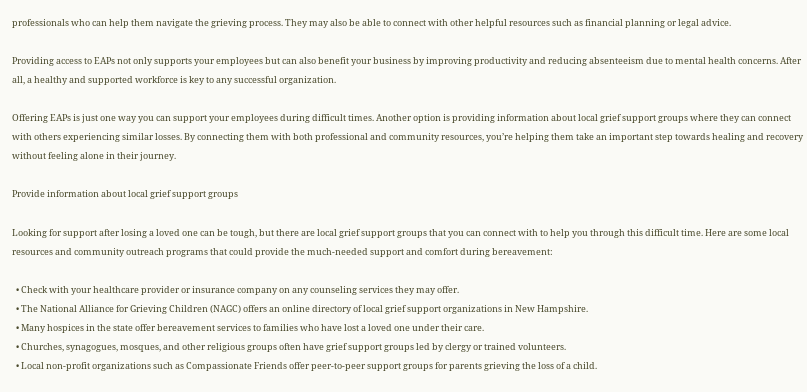professionals who can help them navigate the grieving process. They may also be able to connect with other helpful resources such as financial planning or legal advice.

Providing access to EAPs not only supports your employees but can also benefit your business by improving productivity and reducing absenteeism due to mental health concerns. After all, a healthy and supported workforce is key to any successful organization.

Offering EAPs is just one way you can support your employees during difficult times. Another option is providing information about local grief support groups where they can connect with others experiencing similar losses. By connecting them with both professional and community resources, you’re helping them take an important step towards healing and recovery without feeling alone in their journey.

Provide information about local grief support groups

Looking for support after losing a loved one can be tough, but there are local grief support groups that you can connect with to help you through this difficult time. Here are some local resources and community outreach programs that could provide the much-needed support and comfort during bereavement:

  • Check with your healthcare provider or insurance company on any counseling services they may offer.
  • The National Alliance for Grieving Children (NAGC) offers an online directory of local grief support organizations in New Hampshire.
  • Many hospices in the state offer bereavement services to families who have lost a loved one under their care.
  • Churches, synagogues, mosques, and other religious groups often have grief support groups led by clergy or trained volunteers.
  • Local non-profit organizations such as Compassionate Friends offer peer-to-peer support groups for parents grieving the loss of a child.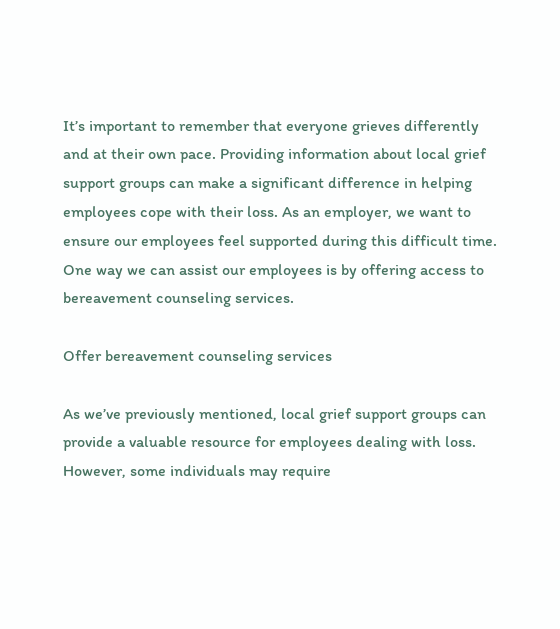It’s important to remember that everyone grieves differently and at their own pace. Providing information about local grief support groups can make a significant difference in helping employees cope with their loss. As an employer, we want to ensure our employees feel supported during this difficult time. One way we can assist our employees is by offering access to bereavement counseling services.

Offer bereavement counseling services

As we’ve previously mentioned, local grief support groups can provide a valuable resource for employees dealing with loss. However, some individuals may require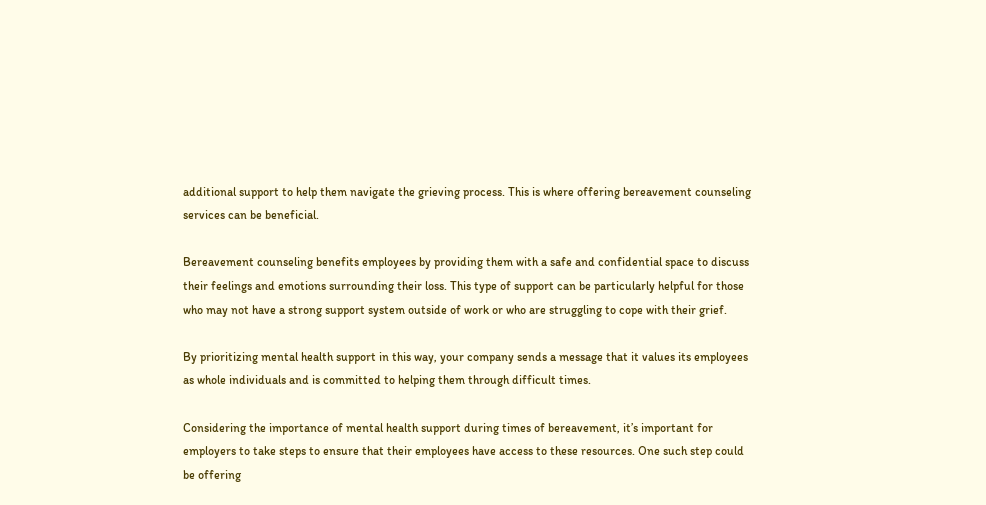additional support to help them navigate the grieving process. This is where offering bereavement counseling services can be beneficial.

Bereavement counseling benefits employees by providing them with a safe and confidential space to discuss their feelings and emotions surrounding their loss. This type of support can be particularly helpful for those who may not have a strong support system outside of work or who are struggling to cope with their grief.

By prioritizing mental health support in this way, your company sends a message that it values its employees as whole individuals and is committed to helping them through difficult times.

Considering the importance of mental health support during times of bereavement, it’s important for employers to take steps to ensure that their employees have access to these resources. One such step could be offering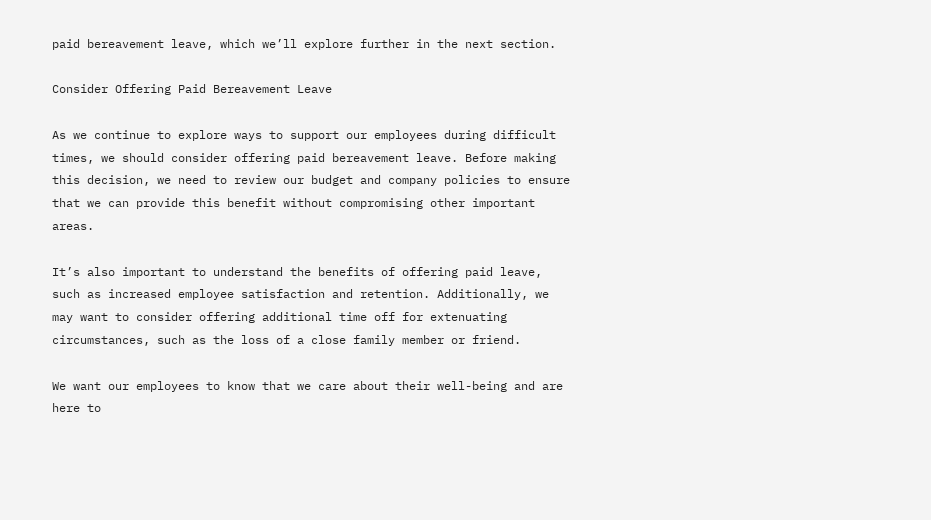paid bereavement leave, which we’ll explore further in the next section.

Consider Offering Paid Bereavement Leave

As we continue to explore ways to support our employees during difficult times, we should consider offering paid bereavement leave. Before making this decision, we need to review our budget and company policies to ensure that we can provide this benefit without compromising other important areas.

It’s also important to understand the benefits of offering paid leave, such as increased employee satisfaction and retention. Additionally, we may want to consider offering additional time off for extenuating circumstances, such as the loss of a close family member or friend.

We want our employees to know that we care about their well-being and are here to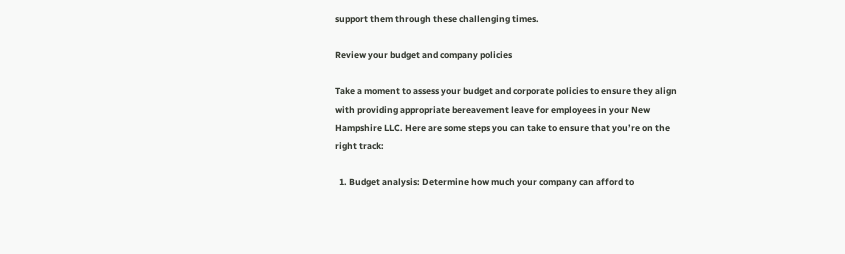support them through these challenging times.

Review your budget and company policies

Take a moment to assess your budget and corporate policies to ensure they align with providing appropriate bereavement leave for employees in your New Hampshire LLC. Here are some steps you can take to ensure that you’re on the right track:

  1. Budget analysis: Determine how much your company can afford to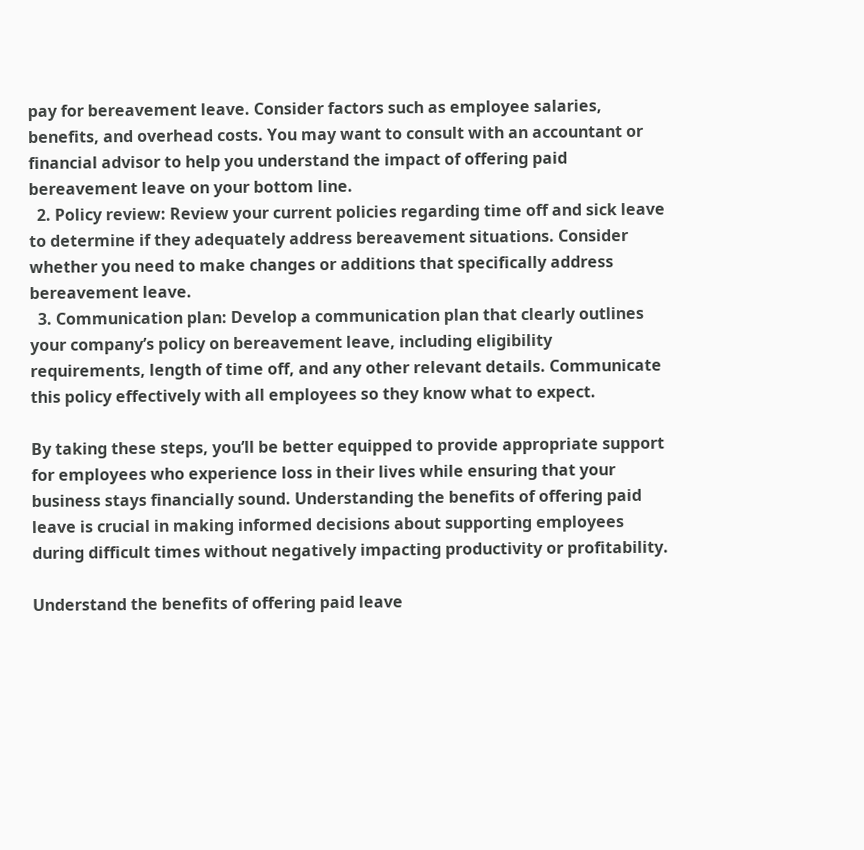pay for bereavement leave. Consider factors such as employee salaries, benefits, and overhead costs. You may want to consult with an accountant or financial advisor to help you understand the impact of offering paid bereavement leave on your bottom line.
  2. Policy review: Review your current policies regarding time off and sick leave to determine if they adequately address bereavement situations. Consider whether you need to make changes or additions that specifically address bereavement leave.
  3. Communication plan: Develop a communication plan that clearly outlines your company’s policy on bereavement leave, including eligibility requirements, length of time off, and any other relevant details. Communicate this policy effectively with all employees so they know what to expect.

By taking these steps, you’ll be better equipped to provide appropriate support for employees who experience loss in their lives while ensuring that your business stays financially sound. Understanding the benefits of offering paid leave is crucial in making informed decisions about supporting employees during difficult times without negatively impacting productivity or profitability.

Understand the benefits of offering paid leave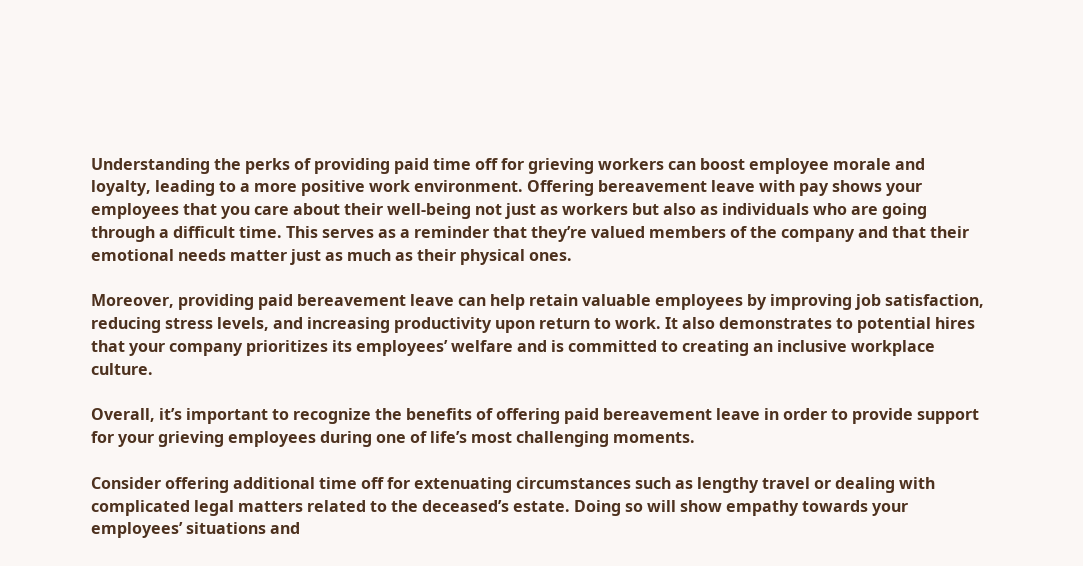Understanding the perks of providing paid time off for grieving workers can boost employee morale and loyalty, leading to a more positive work environment. Offering bereavement leave with pay shows your employees that you care about their well-being not just as workers but also as individuals who are going through a difficult time. This serves as a reminder that they’re valued members of the company and that their emotional needs matter just as much as their physical ones.

Moreover, providing paid bereavement leave can help retain valuable employees by improving job satisfaction, reducing stress levels, and increasing productivity upon return to work. It also demonstrates to potential hires that your company prioritizes its employees’ welfare and is committed to creating an inclusive workplace culture.

Overall, it’s important to recognize the benefits of offering paid bereavement leave in order to provide support for your grieving employees during one of life’s most challenging moments.

Consider offering additional time off for extenuating circumstances such as lengthy travel or dealing with complicated legal matters related to the deceased’s estate. Doing so will show empathy towards your employees’ situations and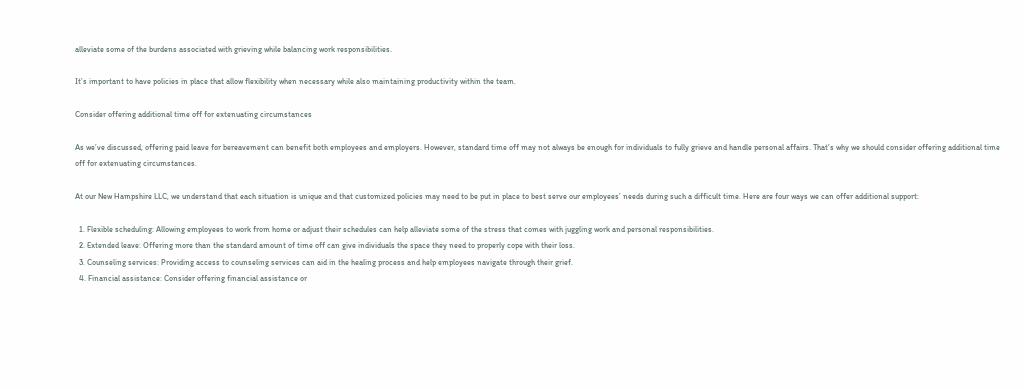alleviate some of the burdens associated with grieving while balancing work responsibilities.

It’s important to have policies in place that allow flexibility when necessary while also maintaining productivity within the team.

Consider offering additional time off for extenuating circumstances

As we’ve discussed, offering paid leave for bereavement can benefit both employees and employers. However, standard time off may not always be enough for individuals to fully grieve and handle personal affairs. That’s why we should consider offering additional time off for extenuating circumstances.

At our New Hampshire LLC, we understand that each situation is unique and that customized policies may need to be put in place to best serve our employees’ needs during such a difficult time. Here are four ways we can offer additional support:

  1. Flexible scheduling: Allowing employees to work from home or adjust their schedules can help alleviate some of the stress that comes with juggling work and personal responsibilities.
  2. Extended leave: Offering more than the standard amount of time off can give individuals the space they need to properly cope with their loss.
  3. Counseling services: Providing access to counseling services can aid in the healing process and help employees navigate through their grief.
  4. Financial assistance: Consider offering financial assistance or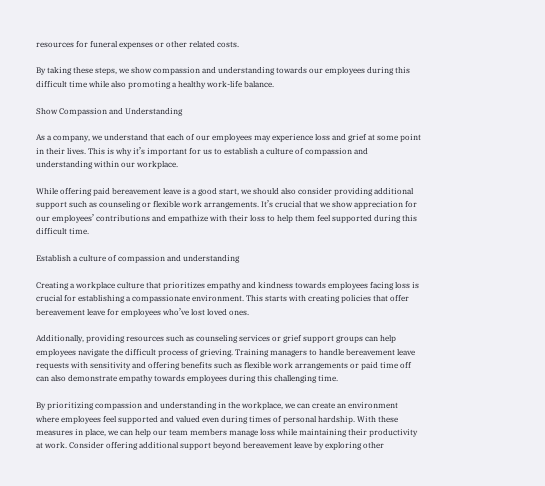resources for funeral expenses or other related costs.

By taking these steps, we show compassion and understanding towards our employees during this difficult time while also promoting a healthy work-life balance.

Show Compassion and Understanding

As a company, we understand that each of our employees may experience loss and grief at some point in their lives. This is why it’s important for us to establish a culture of compassion and understanding within our workplace.

While offering paid bereavement leave is a good start, we should also consider providing additional support such as counseling or flexible work arrangements. It’s crucial that we show appreciation for our employees’ contributions and empathize with their loss to help them feel supported during this difficult time.

Establish a culture of compassion and understanding

Creating a workplace culture that prioritizes empathy and kindness towards employees facing loss is crucial for establishing a compassionate environment. This starts with creating policies that offer bereavement leave for employees who’ve lost loved ones.

Additionally, providing resources such as counseling services or grief support groups can help employees navigate the difficult process of grieving. Training managers to handle bereavement leave requests with sensitivity and offering benefits such as flexible work arrangements or paid time off can also demonstrate empathy towards employees during this challenging time.

By prioritizing compassion and understanding in the workplace, we can create an environment where employees feel supported and valued even during times of personal hardship. With these measures in place, we can help our team members manage loss while maintaining their productivity at work. Consider offering additional support beyond bereavement leave by exploring other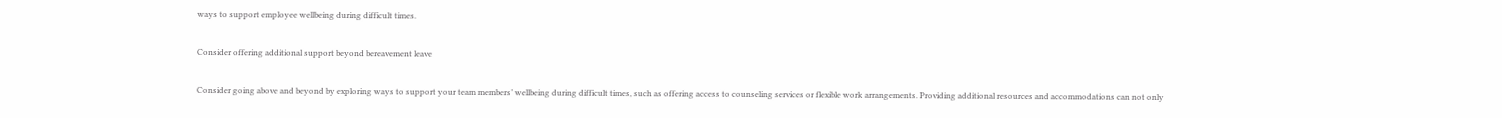ways to support employee wellbeing during difficult times.

Consider offering additional support beyond bereavement leave

Consider going above and beyond by exploring ways to support your team members’ wellbeing during difficult times, such as offering access to counseling services or flexible work arrangements. Providing additional resources and accommodations can not only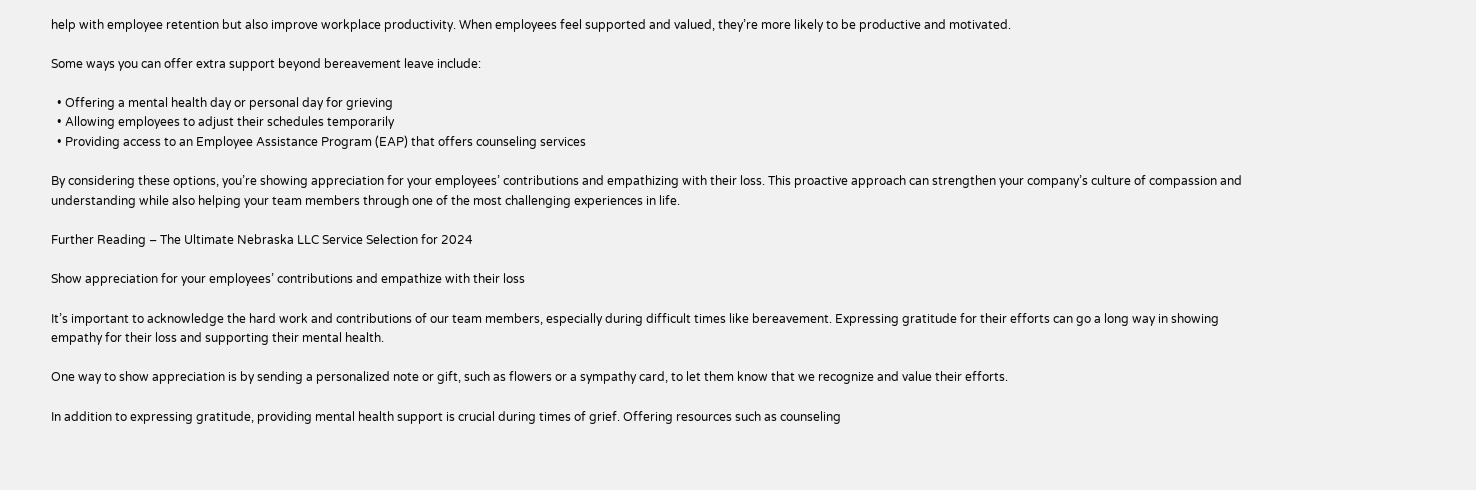help with employee retention but also improve workplace productivity. When employees feel supported and valued, they’re more likely to be productive and motivated.

Some ways you can offer extra support beyond bereavement leave include:

  • Offering a mental health day or personal day for grieving
  • Allowing employees to adjust their schedules temporarily
  • Providing access to an Employee Assistance Program (EAP) that offers counseling services

By considering these options, you’re showing appreciation for your employees’ contributions and empathizing with their loss. This proactive approach can strengthen your company’s culture of compassion and understanding while also helping your team members through one of the most challenging experiences in life.

Further Reading – The Ultimate Nebraska LLC Service Selection for 2024

Show appreciation for your employees’ contributions and empathize with their loss

It’s important to acknowledge the hard work and contributions of our team members, especially during difficult times like bereavement. Expressing gratitude for their efforts can go a long way in showing empathy for their loss and supporting their mental health.

One way to show appreciation is by sending a personalized note or gift, such as flowers or a sympathy card, to let them know that we recognize and value their efforts.

In addition to expressing gratitude, providing mental health support is crucial during times of grief. Offering resources such as counseling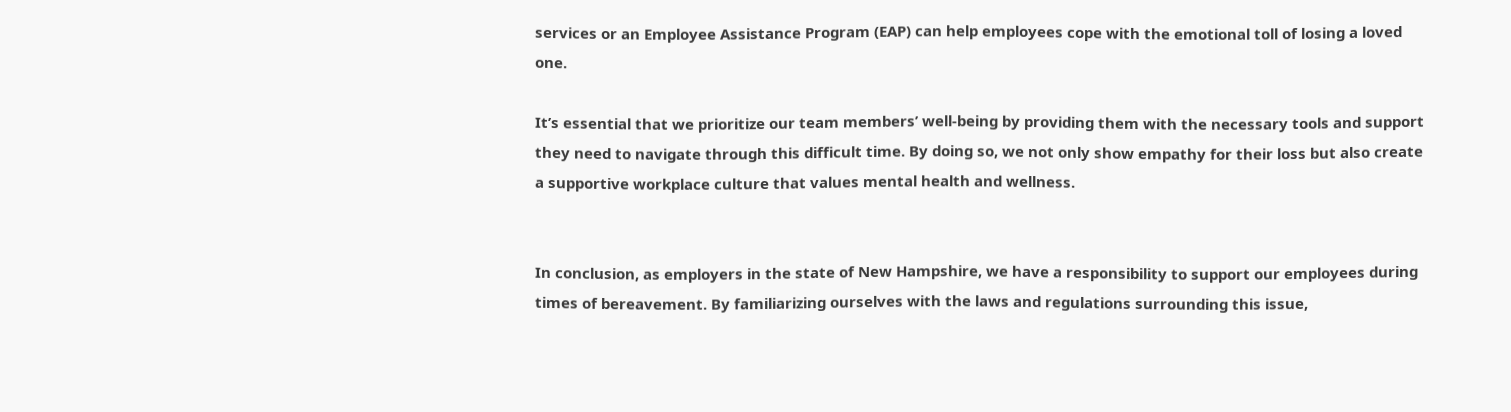services or an Employee Assistance Program (EAP) can help employees cope with the emotional toll of losing a loved one.

It’s essential that we prioritize our team members’ well-being by providing them with the necessary tools and support they need to navigate through this difficult time. By doing so, we not only show empathy for their loss but also create a supportive workplace culture that values mental health and wellness.


In conclusion, as employers in the state of New Hampshire, we have a responsibility to support our employees during times of bereavement. By familiarizing ourselves with the laws and regulations surrounding this issue,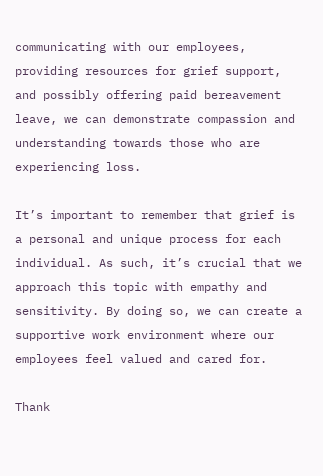communicating with our employees, providing resources for grief support, and possibly offering paid bereavement leave, we can demonstrate compassion and understanding towards those who are experiencing loss.

It’s important to remember that grief is a personal and unique process for each individual. As such, it’s crucial that we approach this topic with empathy and sensitivity. By doing so, we can create a supportive work environment where our employees feel valued and cared for.

Thank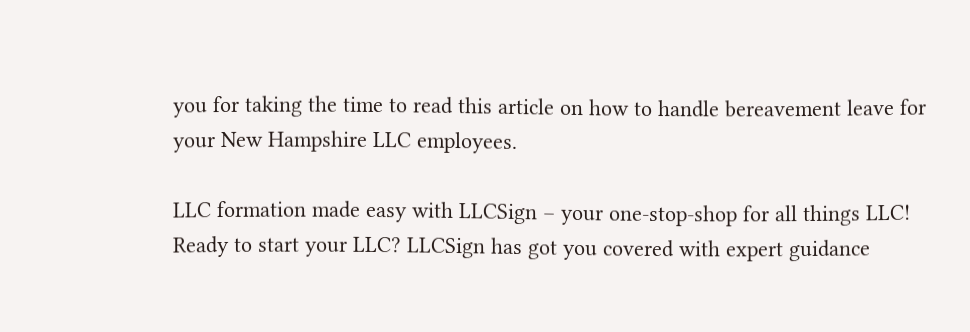you for taking the time to read this article on how to handle bereavement leave for your New Hampshire LLC employees.

LLC formation made easy with LLCSign – your one-stop-shop for all things LLC! Ready to start your LLC? LLCSign has got you covered with expert guidance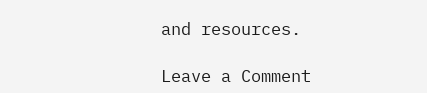and resources.

Leave a Comment